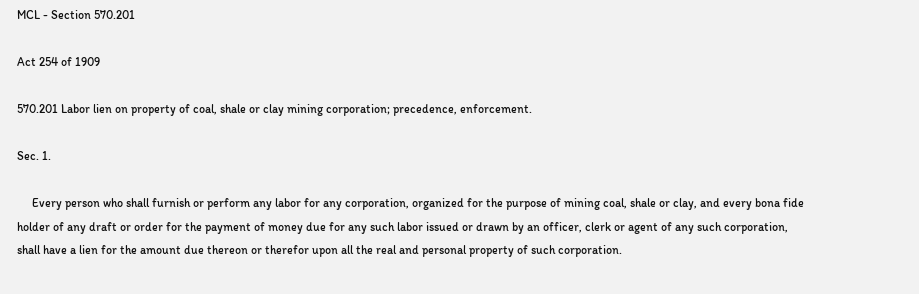MCL - Section 570.201

Act 254 of 1909

570.201 Labor lien on property of coal, shale or clay mining corporation; precedence, enforcement.

Sec. 1.

     Every person who shall furnish or perform any labor for any corporation, organized for the purpose of mining coal, shale or clay, and every bona fide holder of any draft or order for the payment of money due for any such labor issued or drawn by an officer, clerk or agent of any such corporation, shall have a lien for the amount due thereon or therefor upon all the real and personal property of such corporation.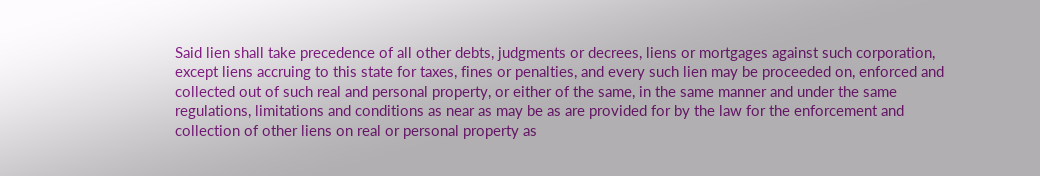Said lien shall take precedence of all other debts, judgments or decrees, liens or mortgages against such corporation, except liens accruing to this state for taxes, fines or penalties, and every such lien may be proceeded on, enforced and collected out of such real and personal property, or either of the same, in the same manner and under the same regulations, limitations and conditions as near as may be as are provided for by the law for the enforcement and collection of other liens on real or personal property as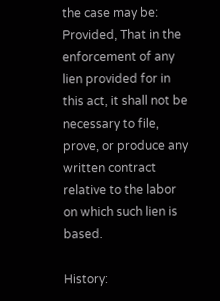the case may be: Provided, That in the enforcement of any lien provided for in this act, it shall not be necessary to file, prove, or produce any written contract relative to the labor on which such lien is based.

History: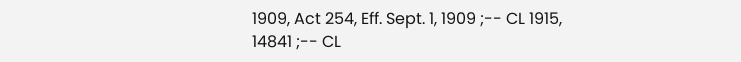1909, Act 254, Eff. Sept. 1, 1909 ;-- CL 1915, 14841 ;-- CL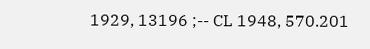1929, 13196 ;-- CL 1948, 570.201